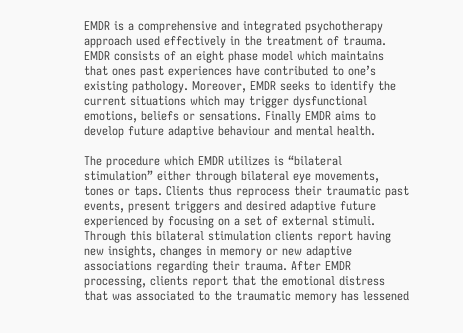EMDR is a comprehensive and integrated psychotherapy approach used effectively in the treatment of trauma. EMDR consists of an eight phase model which maintains that ones past experiences have contributed to one’s existing pathology. Moreover, EMDR seeks to identify the current situations which may trigger dysfunctional emotions, beliefs or sensations. Finally EMDR aims to develop future adaptive behaviour and mental health.

The procedure which EMDR utilizes is “bilateral stimulation” either through bilateral eye movements, tones or taps. Clients thus reprocess their traumatic past events, present triggers and desired adaptive future experienced by focusing on a set of external stimuli. Through this bilateral stimulation clients report having new insights, changes in memory or new adaptive associations regarding their trauma. After EMDR processing, clients report that the emotional distress that was associated to the traumatic memory has lessened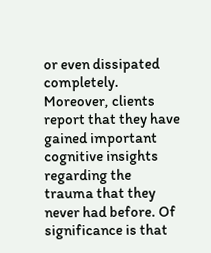or even dissipated completely. Moreover, clients report that they have gained important cognitive insights regarding the trauma that they never had before. Of significance is that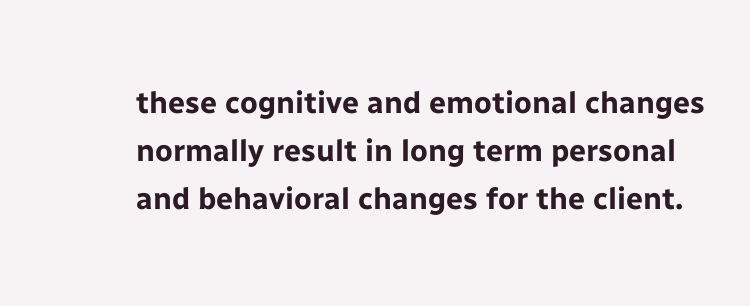these cognitive and emotional changes normally result in long term personal and behavioral changes for the client.